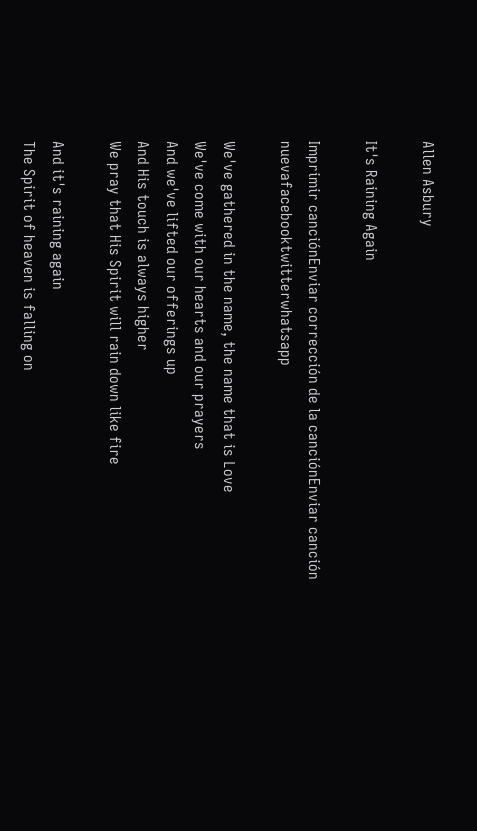Allen Asbury

It's Raining Again

Imprimir canciónEnviar corrección de la canciónEnviar canción nuevafacebooktwitterwhatsapp

We've gathered in the name, the name that is Love
We've come with our hearts and our prayers
And we've lifted our offerings up
And His touch is always higher
We pray that His Spirit will rain down like fire

And it's raining again
The Spirit of heaven is falling on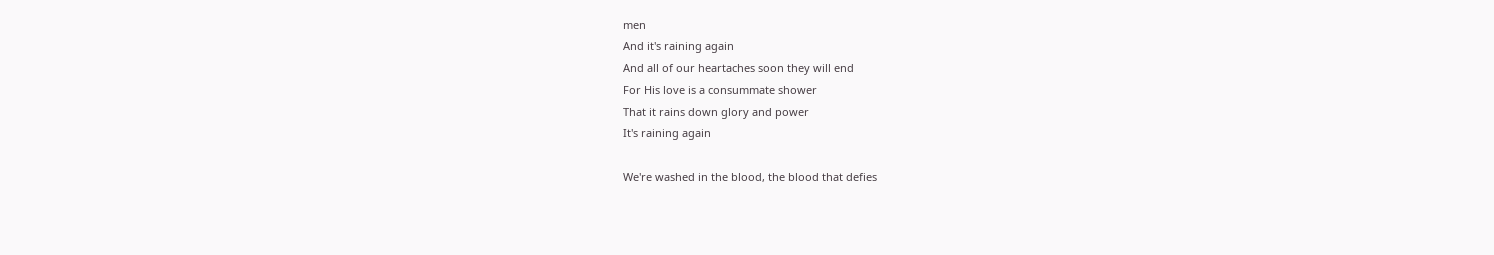men
And it's raining again
And all of our heartaches soon they will end
For His love is a consummate shower
That it rains down glory and power
It's raining again

We're washed in the blood, the blood that defies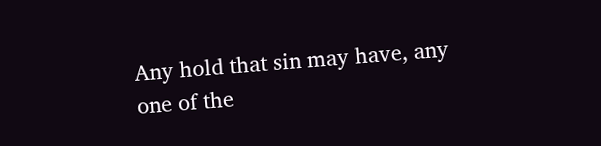Any hold that sin may have, any one of the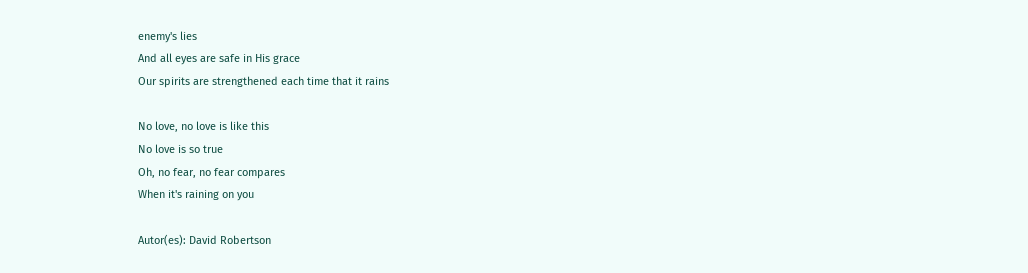enemy's lies
And all eyes are safe in His grace
Our spirits are strengthened each time that it rains

No love, no love is like this
No love is so true
Oh, no fear, no fear compares
When it's raining on you

Autor(es): David Robertson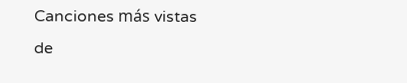Canciones más vistas de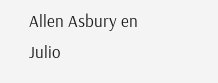Allen Asbury en Julio